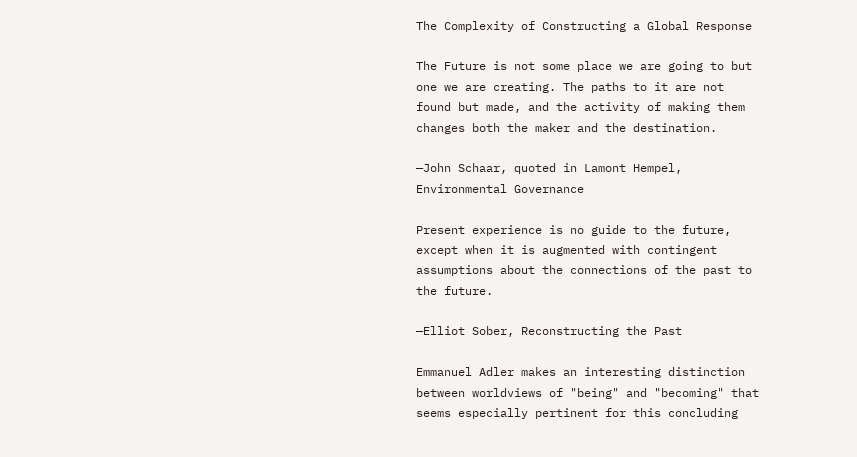The Complexity of Constructing a Global Response

The Future is not some place we are going to but one we are creating. The paths to it are not found but made, and the activity of making them changes both the maker and the destination.

—John Schaar, quoted in Lamont Hempel, Environmental Governance

Present experience is no guide to the future, except when it is augmented with contingent assumptions about the connections of the past to the future.

—Elliot Sober, Reconstructing the Past

Emmanuel Adler makes an interesting distinction between worldviews of "being" and "becoming" that seems especially pertinent for this concluding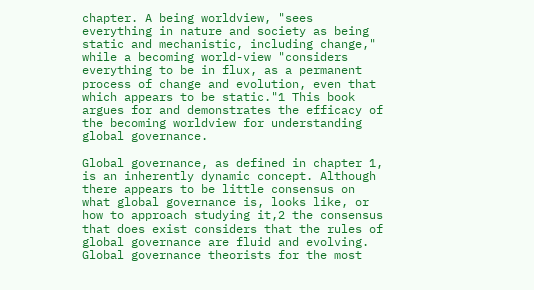chapter. A being worldview, "sees everything in nature and society as being static and mechanistic, including change," while a becoming world-view "considers everything to be in flux, as a permanent process of change and evolution, even that which appears to be static."1 This book argues for and demonstrates the efficacy of the becoming worldview for understanding global governance.

Global governance, as defined in chapter 1, is an inherently dynamic concept. Although there appears to be little consensus on what global governance is, looks like, or how to approach studying it,2 the consensus that does exist considers that the rules of global governance are fluid and evolving. Global governance theorists for the most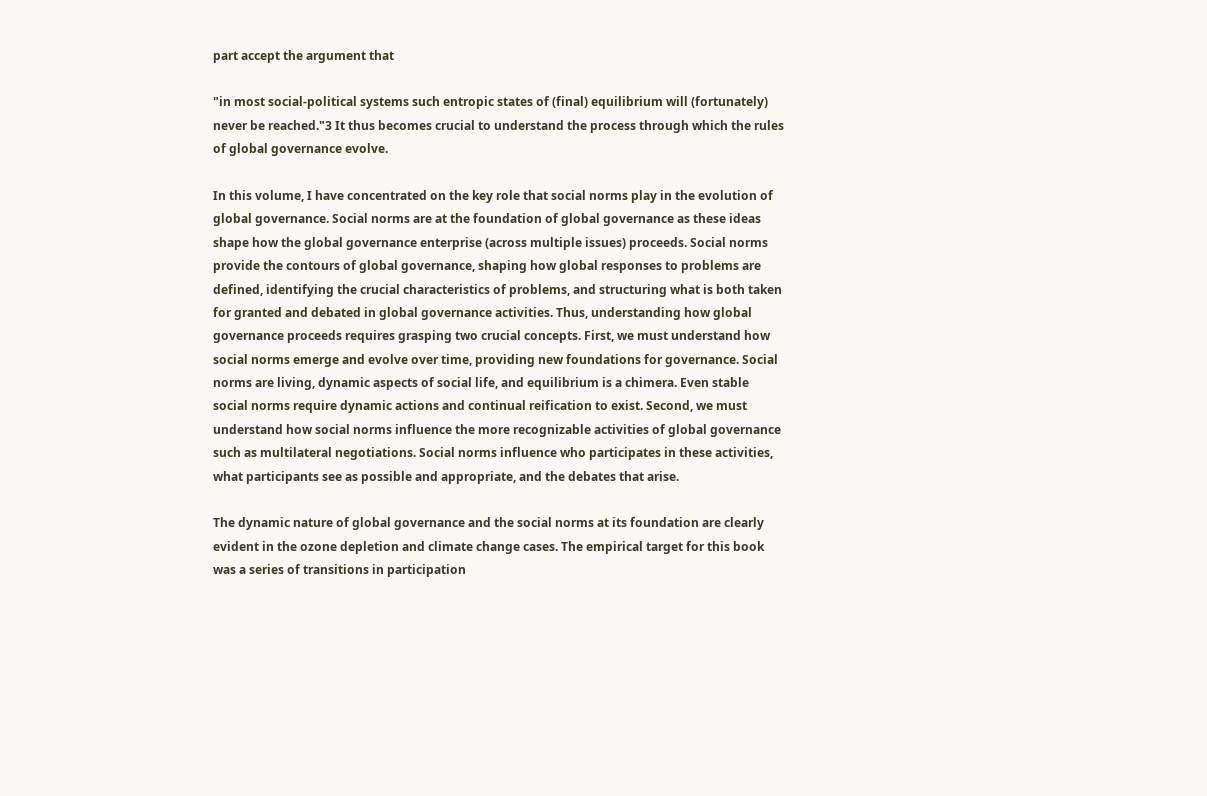part accept the argument that

"in most social-political systems such entropic states of (final) equilibrium will (fortunately) never be reached."3 It thus becomes crucial to understand the process through which the rules of global governance evolve.

In this volume, I have concentrated on the key role that social norms play in the evolution of global governance. Social norms are at the foundation of global governance as these ideas shape how the global governance enterprise (across multiple issues) proceeds. Social norms provide the contours of global governance, shaping how global responses to problems are defined, identifying the crucial characteristics of problems, and structuring what is both taken for granted and debated in global governance activities. Thus, understanding how global governance proceeds requires grasping two crucial concepts. First, we must understand how social norms emerge and evolve over time, providing new foundations for governance. Social norms are living, dynamic aspects of social life, and equilibrium is a chimera. Even stable social norms require dynamic actions and continual reification to exist. Second, we must understand how social norms influence the more recognizable activities of global governance such as multilateral negotiations. Social norms influence who participates in these activities, what participants see as possible and appropriate, and the debates that arise.

The dynamic nature of global governance and the social norms at its foundation are clearly evident in the ozone depletion and climate change cases. The empirical target for this book was a series of transitions in participation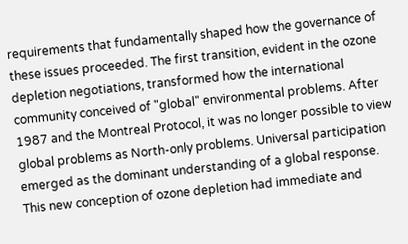requirements that fundamentally shaped how the governance of these issues proceeded. The first transition, evident in the ozone depletion negotiations, transformed how the international community conceived of "global" environmental problems. After 1987 and the Montreal Protocol, it was no longer possible to view global problems as North-only problems. Universal participation emerged as the dominant understanding of a global response. This new conception of ozone depletion had immediate and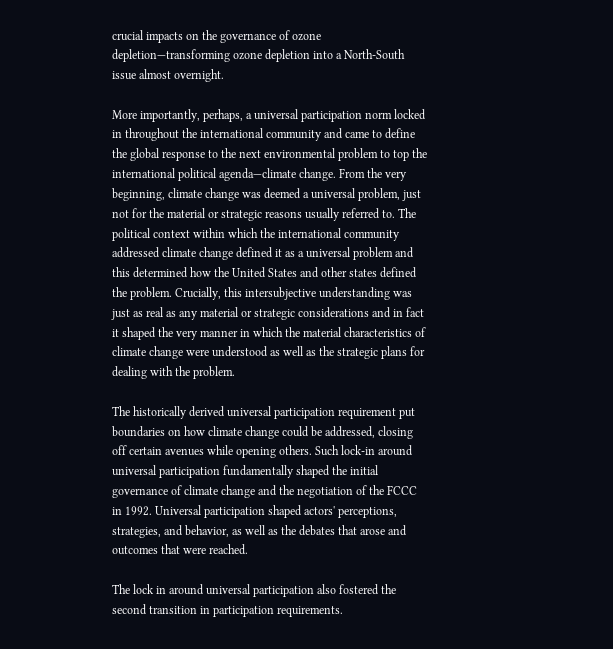crucial impacts on the governance of ozone depletion—transforming ozone depletion into a North-South issue almost overnight.

More importantly, perhaps, a universal participation norm locked in throughout the international community and came to define the global response to the next environmental problem to top the international political agenda—climate change. From the very beginning, climate change was deemed a universal problem, just not for the material or strategic reasons usually referred to. The political context within which the international community addressed climate change defined it as a universal problem and this determined how the United States and other states defined the problem. Crucially, this intersubjective understanding was just as real as any material or strategic considerations and in fact it shaped the very manner in which the material characteristics of climate change were understood as well as the strategic plans for dealing with the problem.

The historically derived universal participation requirement put boundaries on how climate change could be addressed, closing off certain avenues while opening others. Such lock-in around universal participation fundamentally shaped the initial governance of climate change and the negotiation of the FCCC in 1992. Universal participation shaped actors' perceptions, strategies, and behavior, as well as the debates that arose and outcomes that were reached.

The lock in around universal participation also fostered the second transition in participation requirements.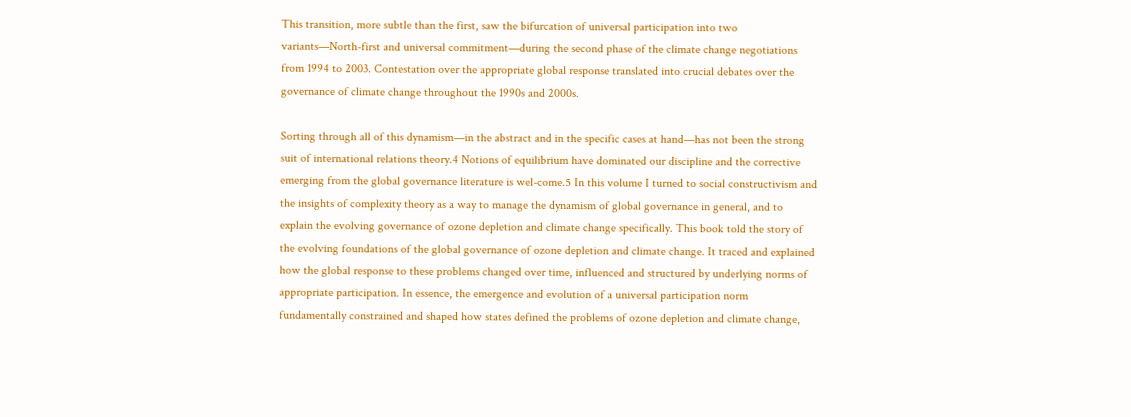This transition, more subtle than the first, saw the bifurcation of universal participation into two variants—North-first and universal commitment—during the second phase of the climate change negotiations from 1994 to 2003. Contestation over the appropriate global response translated into crucial debates over the governance of climate change throughout the 1990s and 2000s.

Sorting through all of this dynamism—in the abstract and in the specific cases at hand—has not been the strong suit of international relations theory.4 Notions of equilibrium have dominated our discipline and the corrective emerging from the global governance literature is wel-come.5 In this volume I turned to social constructivism and the insights of complexity theory as a way to manage the dynamism of global governance in general, and to explain the evolving governance of ozone depletion and climate change specifically. This book told the story of the evolving foundations of the global governance of ozone depletion and climate change. It traced and explained how the global response to these problems changed over time, influenced and structured by underlying norms of appropriate participation. In essence, the emergence and evolution of a universal participation norm fundamentally constrained and shaped how states defined the problems of ozone depletion and climate change,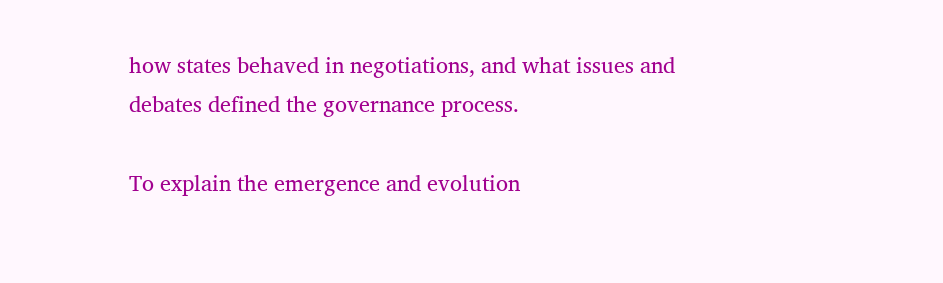how states behaved in negotiations, and what issues and debates defined the governance process.

To explain the emergence and evolution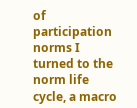of participation norms I turned to the norm life cycle, a macro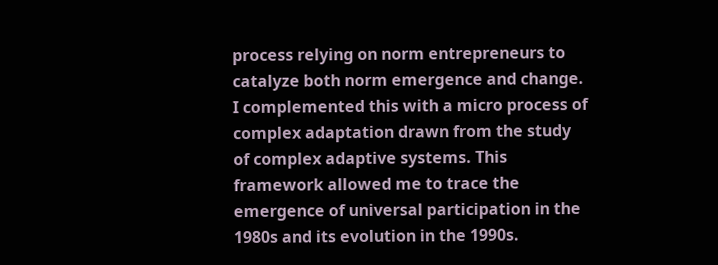process relying on norm entrepreneurs to catalyze both norm emergence and change. I complemented this with a micro process of complex adaptation drawn from the study of complex adaptive systems. This framework allowed me to trace the emergence of universal participation in the 1980s and its evolution in the 1990s.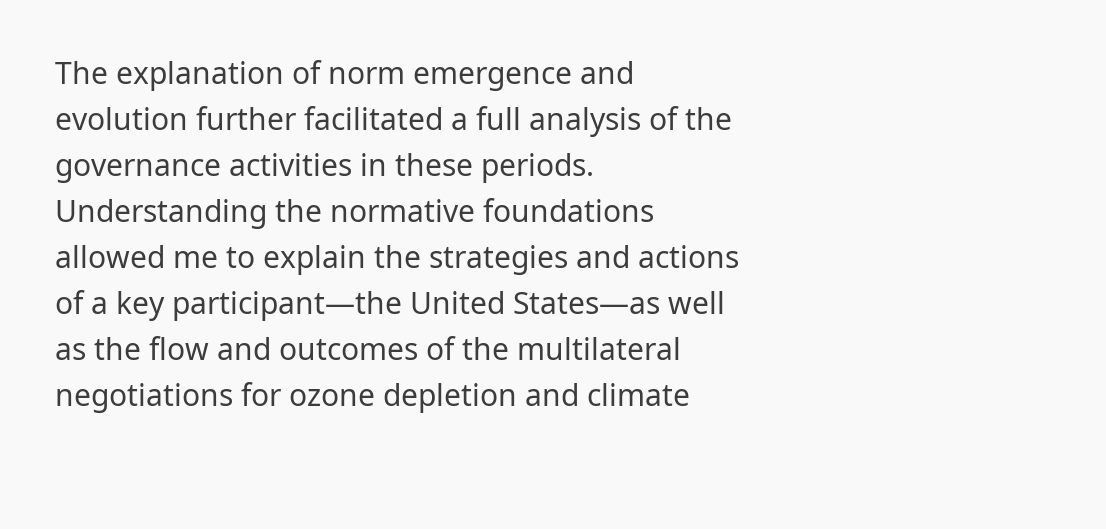The explanation of norm emergence and evolution further facilitated a full analysis of the governance activities in these periods. Understanding the normative foundations allowed me to explain the strategies and actions of a key participant—the United States—as well as the flow and outcomes of the multilateral negotiations for ozone depletion and climate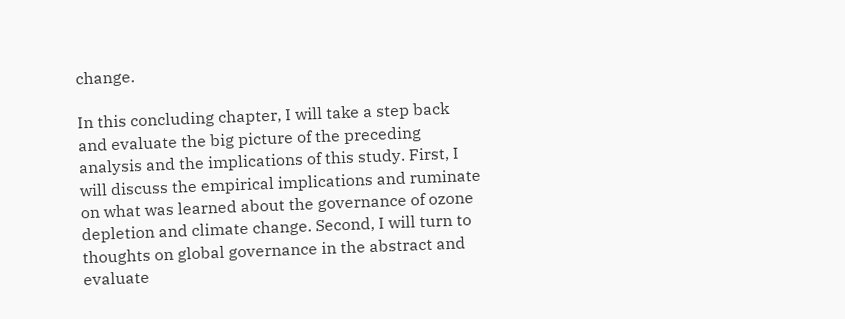change.

In this concluding chapter, I will take a step back and evaluate the big picture of the preceding analysis and the implications of this study. First, I will discuss the empirical implications and ruminate on what was learned about the governance of ozone depletion and climate change. Second, I will turn to thoughts on global governance in the abstract and evaluate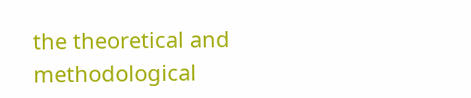the theoretical and methodological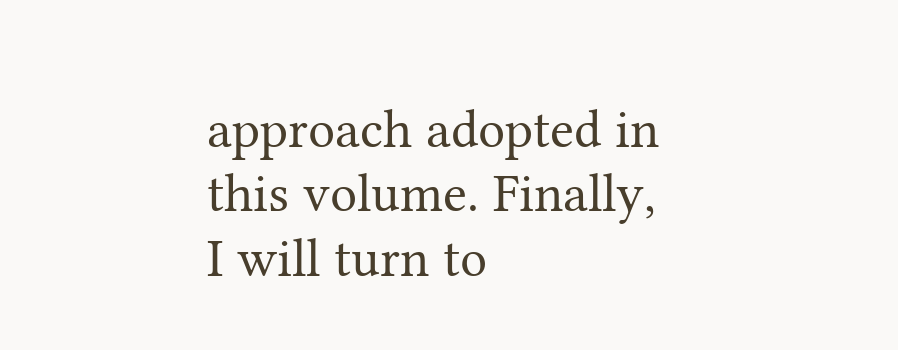approach adopted in this volume. Finally, I will turn to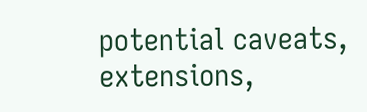potential caveats, extensions,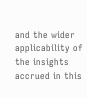and the wider applicability of the insights accrued in this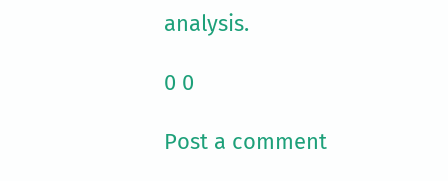analysis.

0 0

Post a comment